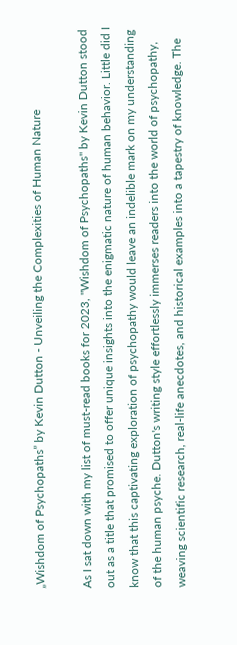„Wishdom of Psychopaths” by Kevin Dutton - Unveiling the Complexities of Human Nature

As I sat down with my list of must-read books for 2023, "Wishdom of Psychopaths" by Kevin Dutton stood out as a title that promised to offer unique insights into the enigmatic nature of human behavior. Little did I know that this captivating exploration of psychopathy would leave an indelible mark on my understanding of the human psyche. Dutton's writing style effortlessly immerses readers into the world of psychopathy, weaving scientific research, real-life anecdotes, and historical examples into a tapestry of knowledge. The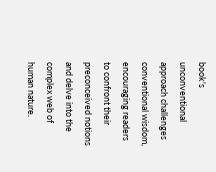book's unconventional approach challenges conventional wisdom, encouraging readers to confront their preconceived notions and delve into the complex web of human nature.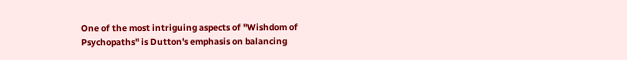One of the most intriguing aspects of "Wishdom of Psychopaths" is Dutton's emphasis on balancing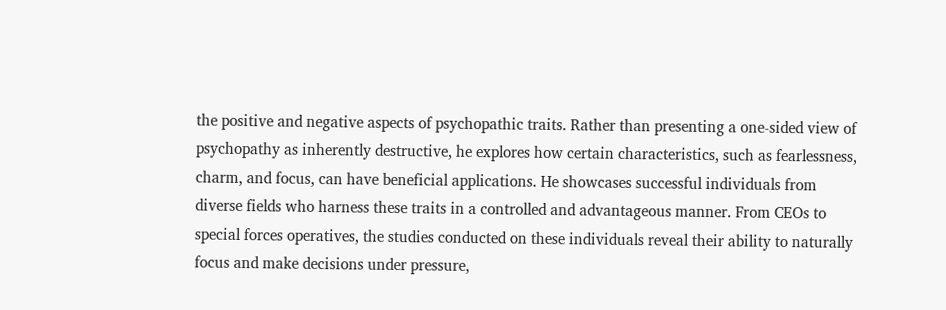the positive and negative aspects of psychopathic traits. Rather than presenting a one-sided view of psychopathy as inherently destructive, he explores how certain characteristics, such as fearlessness, charm, and focus, can have beneficial applications. He showcases successful individuals from diverse fields who harness these traits in a controlled and advantageous manner. From CEOs to special forces operatives, the studies conducted on these individuals reveal their ability to naturally focus and make decisions under pressure,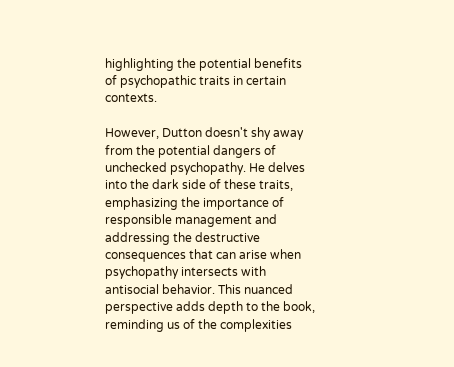highlighting the potential benefits of psychopathic traits in certain contexts.

However, Dutton doesn't shy away from the potential dangers of unchecked psychopathy. He delves into the dark side of these traits, emphasizing the importance of responsible management and addressing the destructive consequences that can arise when psychopathy intersects with antisocial behavior. This nuanced perspective adds depth to the book, reminding us of the complexities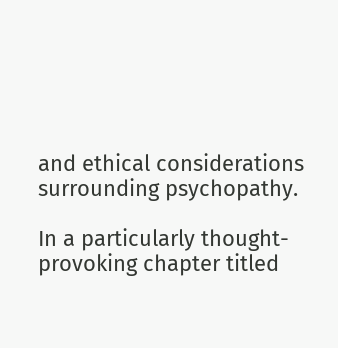and ethical considerations surrounding psychopathy.

In a particularly thought-provoking chapter titled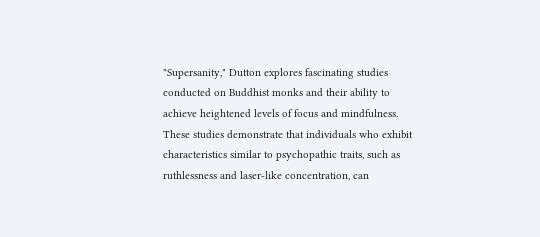"Supersanity," Dutton explores fascinating studies conducted on Buddhist monks and their ability to achieve heightened levels of focus and mindfulness. These studies demonstrate that individuals who exhibit characteristics similar to psychopathic traits, such as ruthlessness and laser-like concentration, can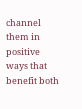channel them in positive ways that benefit both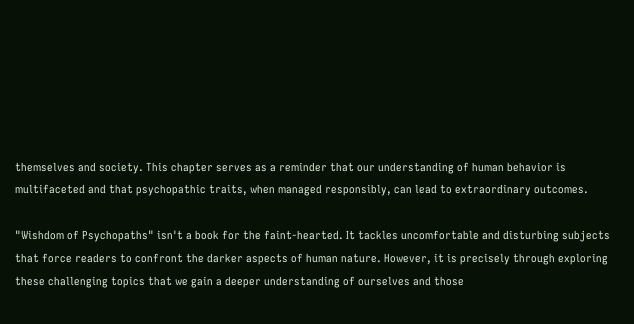themselves and society. This chapter serves as a reminder that our understanding of human behavior is multifaceted and that psychopathic traits, when managed responsibly, can lead to extraordinary outcomes.

"Wishdom of Psychopaths" isn't a book for the faint-hearted. It tackles uncomfortable and disturbing subjects that force readers to confront the darker aspects of human nature. However, it is precisely through exploring these challenging topics that we gain a deeper understanding of ourselves and those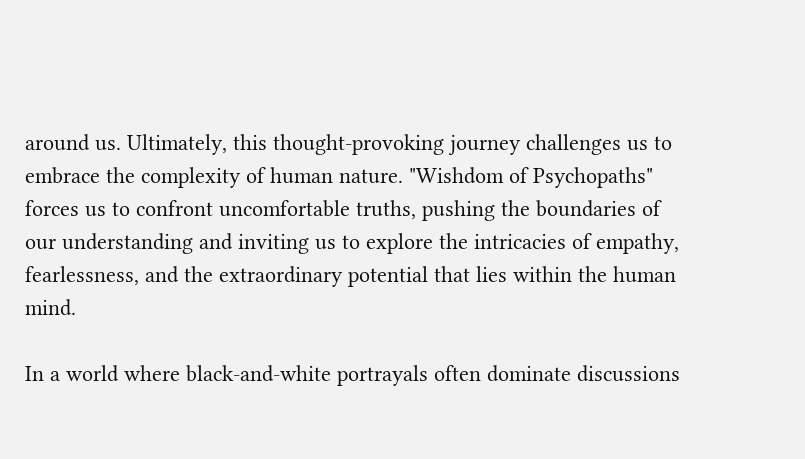around us. Ultimately, this thought-provoking journey challenges us to embrace the complexity of human nature. "Wishdom of Psychopaths" forces us to confront uncomfortable truths, pushing the boundaries of our understanding and inviting us to explore the intricacies of empathy, fearlessness, and the extraordinary potential that lies within the human mind.

In a world where black-and-white portrayals often dominate discussions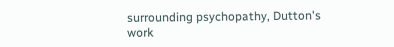surrounding psychopathy, Dutton's work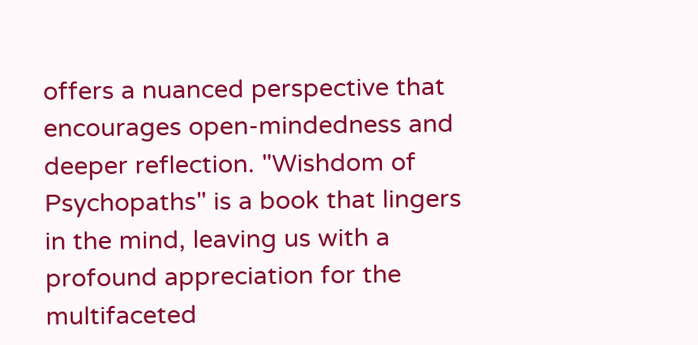offers a nuanced perspective that encourages open-mindedness and deeper reflection. "Wishdom of Psychopaths" is a book that lingers in the mind, leaving us with a profound appreciation for the multifaceted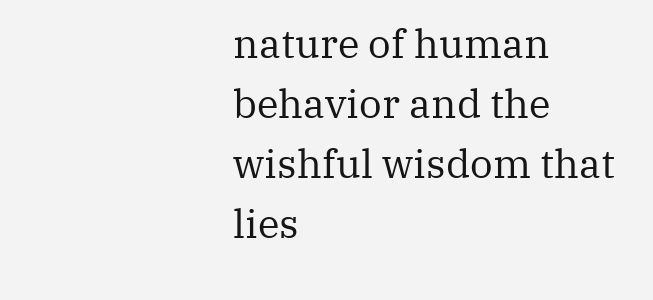nature of human behavior and the wishful wisdom that lies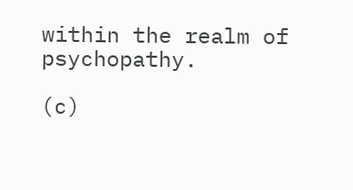within the realm of psychopathy.

(c)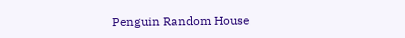Penguin Random House